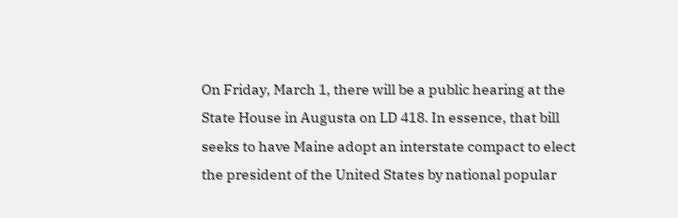On Friday, March 1, there will be a public hearing at the State House in Augusta on LD 418. In essence, that bill seeks to have Maine adopt an interstate compact to elect the president of the United States by national popular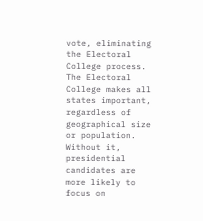vote, eliminating the Electoral College process.
The Electoral College makes all states important, regardless of geographical size or population. Without it, presidential candidates are more likely to focus on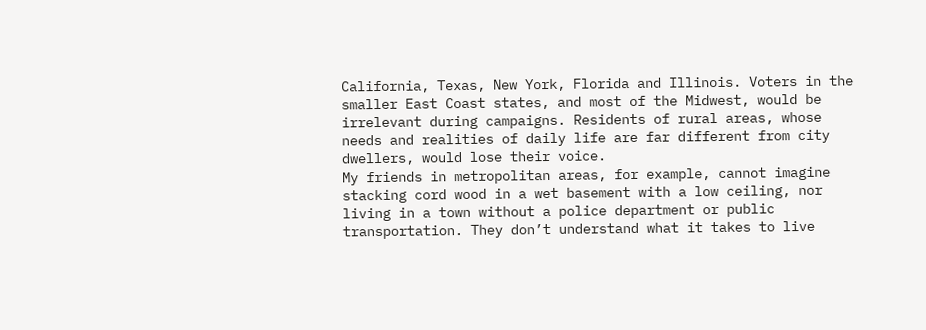California, Texas, New York, Florida and Illinois. Voters in the smaller East Coast states, and most of the Midwest, would be irrelevant during campaigns. Residents of rural areas, whose needs and realities of daily life are far different from city dwellers, would lose their voice.
My friends in metropolitan areas, for example, cannot imagine stacking cord wood in a wet basement with a low ceiling, nor living in a town without a police department or public transportation. They don’t understand what it takes to live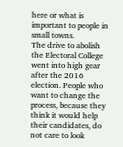here or what is important to people in small towns.
The drive to abolish the Electoral College went into high gear after the 2016 election. People who want to change the process, because they think it would help their candidates, do not care to look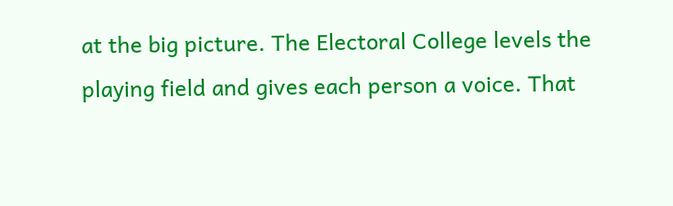at the big picture. The Electoral College levels the playing field and gives each person a voice. That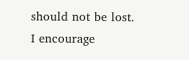should not be lost.
I encourage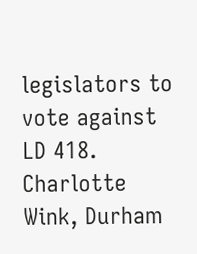legislators to vote against LD 418.
Charlotte Wink, Durham